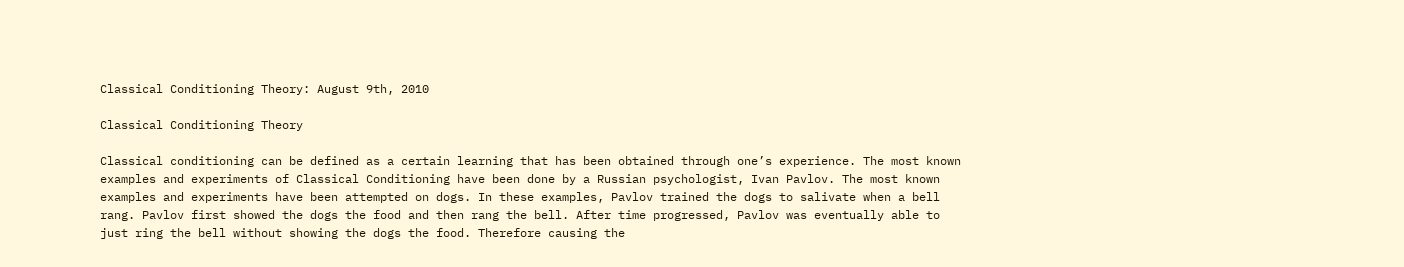Classical Conditioning Theory: August 9th, 2010

Classical Conditioning Theory

Classical conditioning can be defined as a certain learning that has been obtained through one’s experience. The most known examples and experiments of Classical Conditioning have been done by a Russian psychologist, Ivan Pavlov. The most known examples and experiments have been attempted on dogs. In these examples, Pavlov trained the dogs to salivate when a bell rang. Pavlov first showed the dogs the food and then rang the bell. After time progressed, Pavlov was eventually able to just ring the bell without showing the dogs the food. Therefore causing the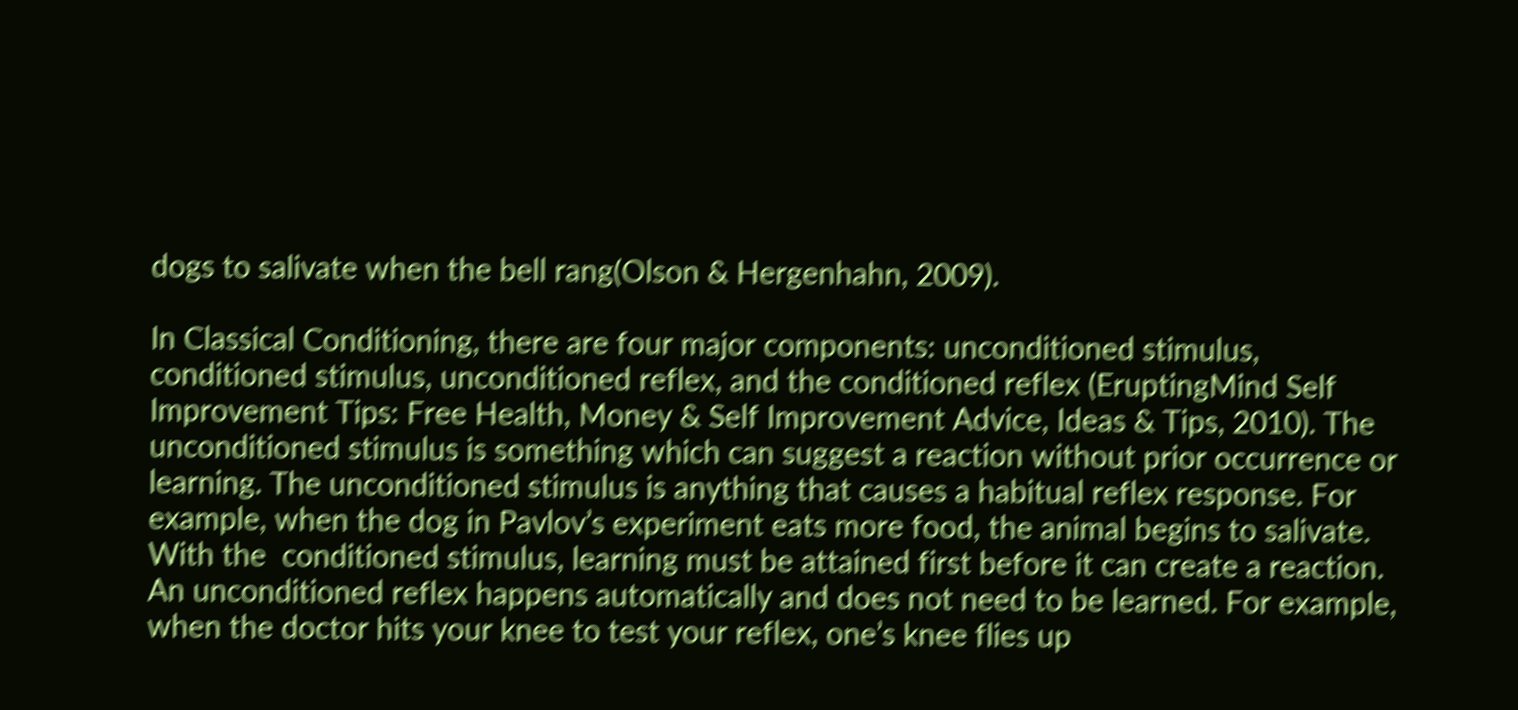dogs to salivate when the bell rang(Olson & Hergenhahn, 2009).

In Classical Conditioning, there are four major components: unconditioned stimulus, conditioned stimulus, unconditioned reflex, and the conditioned reflex (EruptingMind Self Improvement Tips: Free Health, Money & Self Improvement Advice, Ideas & Tips, 2010). The unconditioned stimulus is something which can suggest a reaction without prior occurrence or learning. The unconditioned stimulus is anything that causes a habitual reflex response. For example, when the dog in Pavlov’s experiment eats more food, the animal begins to salivate. With the  conditioned stimulus, learning must be attained first before it can create a reaction. An unconditioned reflex happens automatically and does not need to be learned. For example, when the doctor hits your knee to test your reflex, one’s knee flies up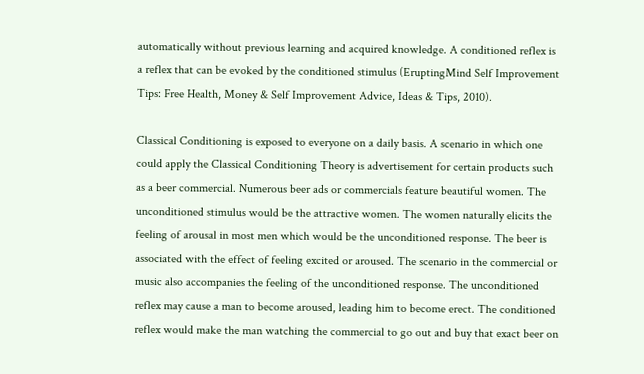automatically without previous learning and acquired knowledge. A conditioned reflex is a reflex that can be evoked by the conditioned stimulus (EruptingMind Self Improvement Tips: Free Health, Money & Self Improvement Advice, Ideas & Tips, 2010).

Classical Conditioning is exposed to everyone on a daily basis. A scenario in which one could apply the Classical Conditioning Theory is advertisement for certain products such as a beer commercial. Numerous beer ads or commercials feature beautiful women. The unconditioned stimulus would be the attractive women. The women naturally elicits the feeling of arousal in most men which would be the unconditioned response. The beer is associated with the effect of feeling excited or aroused. The scenario in the commercial or music also accompanies the feeling of the unconditioned response. The unconditioned reflex may cause a man to become aroused, leading him to become erect. The conditioned reflex would make the man watching the commercial to go out and buy that exact beer on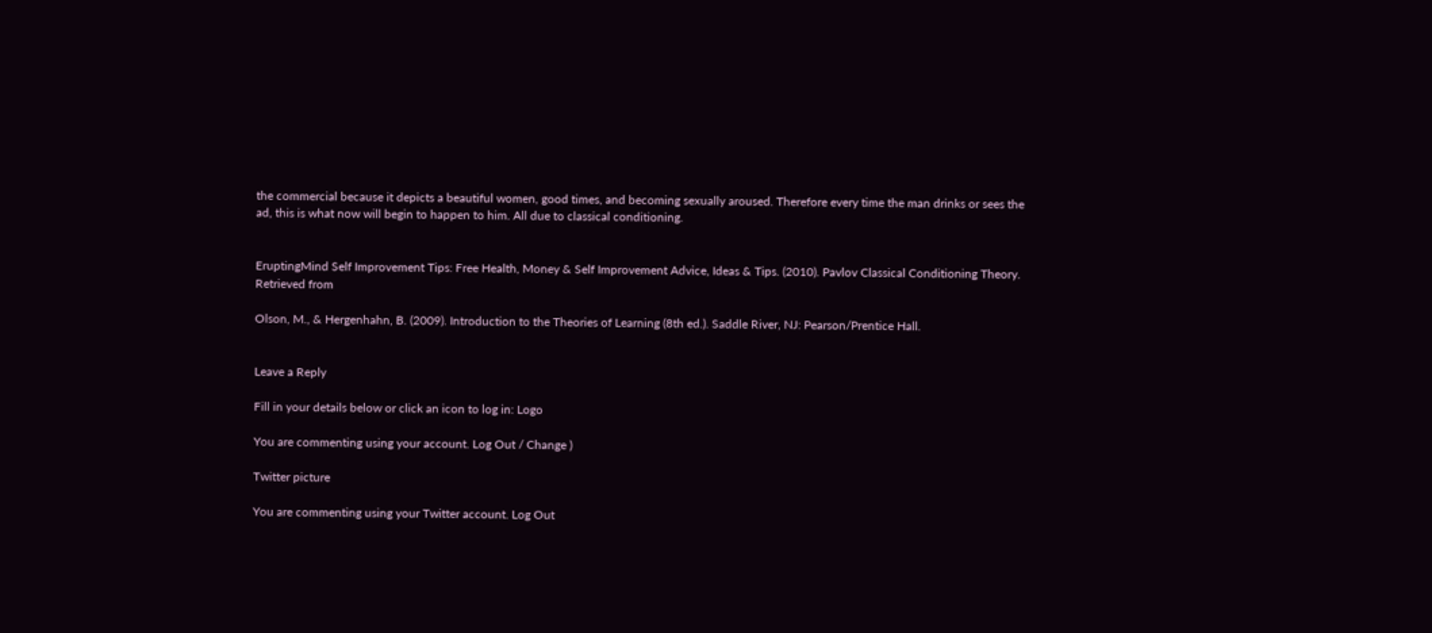the commercial because it depicts a beautiful women, good times, and becoming sexually aroused. Therefore every time the man drinks or sees the ad, this is what now will begin to happen to him. All due to classical conditioning.


EruptingMind Self Improvement Tips: Free Health, Money & Self Improvement Advice, Ideas & Tips. (2010). Pavlov Classical Conditioning Theory. Retrieved from

Olson, M., & Hergenhahn, B. (2009). Introduction to the Theories of Learning (8th ed.). Saddle River, NJ: Pearson/Prentice Hall.


Leave a Reply

Fill in your details below or click an icon to log in: Logo

You are commenting using your account. Log Out / Change )

Twitter picture

You are commenting using your Twitter account. Log Out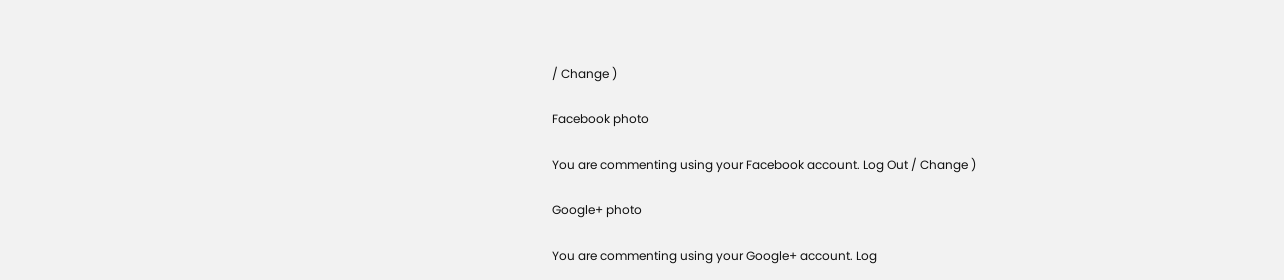/ Change )

Facebook photo

You are commenting using your Facebook account. Log Out / Change )

Google+ photo

You are commenting using your Google+ account. Log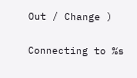Out / Change )

Connecting to %s